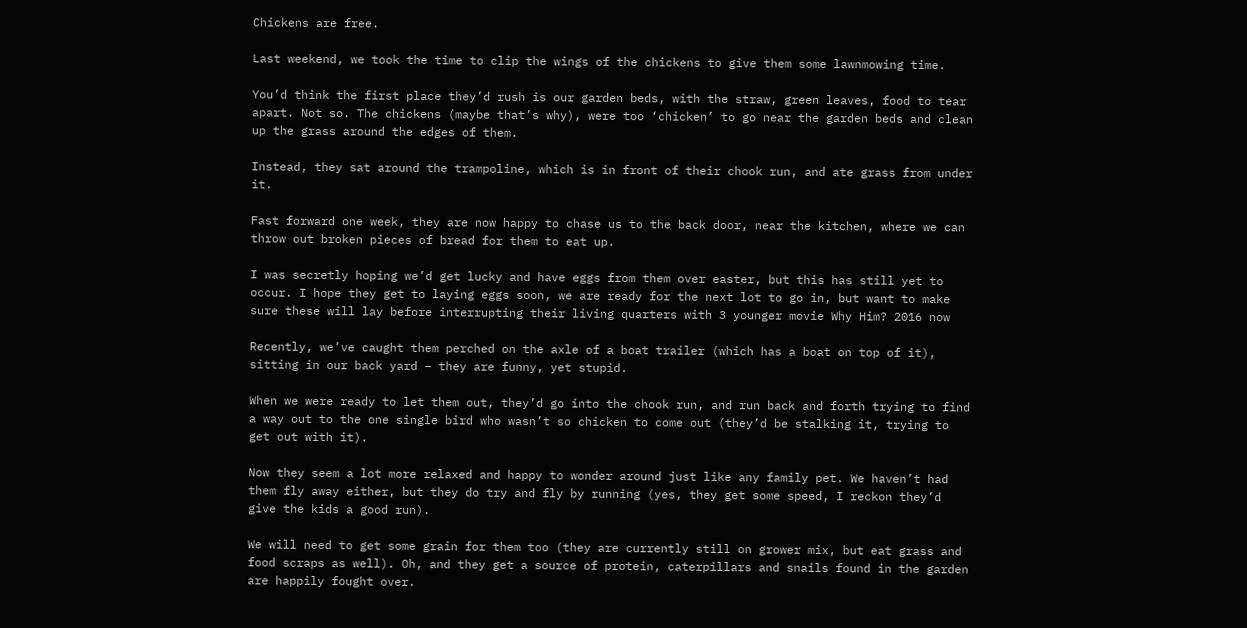Chickens are free.

Last weekend, we took the time to clip the wings of the chickens to give them some lawnmowing time.

You’d think the first place they’d rush is our garden beds, with the straw, green leaves, food to tear apart. Not so. The chickens (maybe that’s why), were too ‘chicken’ to go near the garden beds and clean up the grass around the edges of them.

Instead, they sat around the trampoline, which is in front of their chook run, and ate grass from under it.

Fast forward one week, they are now happy to chase us to the back door, near the kitchen, where we can throw out broken pieces of bread for them to eat up.

I was secretly hoping we’d get lucky and have eggs from them over easter, but this has still yet to occur. I hope they get to laying eggs soon, we are ready for the next lot to go in, but want to make sure these will lay before interrupting their living quarters with 3 younger movie Why Him? 2016 now

Recently, we’ve caught them perched on the axle of a boat trailer (which has a boat on top of it), sitting in our back yard – they are funny, yet stupid.

When we were ready to let them out, they’d go into the chook run, and run back and forth trying to find a way out to the one single bird who wasn’t so chicken to come out (they’d be stalking it, trying to get out with it).

Now they seem a lot more relaxed and happy to wonder around just like any family pet. We haven’t had them fly away either, but they do try and fly by running (yes, they get some speed, I reckon they’d give the kids a good run).

We will need to get some grain for them too (they are currently still on grower mix, but eat grass and food scraps as well). Oh, and they get a source of protein, caterpillars and snails found in the garden are happily fought over.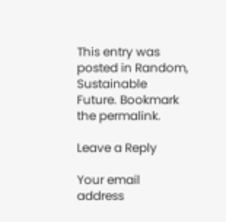This entry was posted in Random, Sustainable Future. Bookmark the permalink.

Leave a Reply

Your email address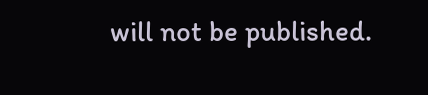will not be published.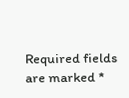Required fields are marked *